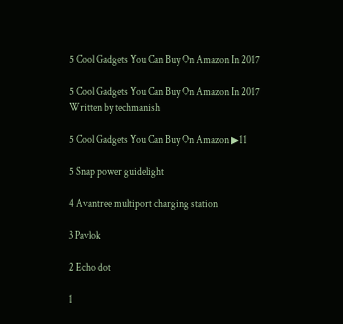5 Cool Gadgets You Can Buy On Amazon In 2017

5 Cool Gadgets You Can Buy On Amazon In 2017
Written by techmanish

5 Cool Gadgets You Can Buy On Amazon ▶11

5 Snap power guidelight

4 Avantree multiport charging station

3 Pavlok

2 Echo dot

1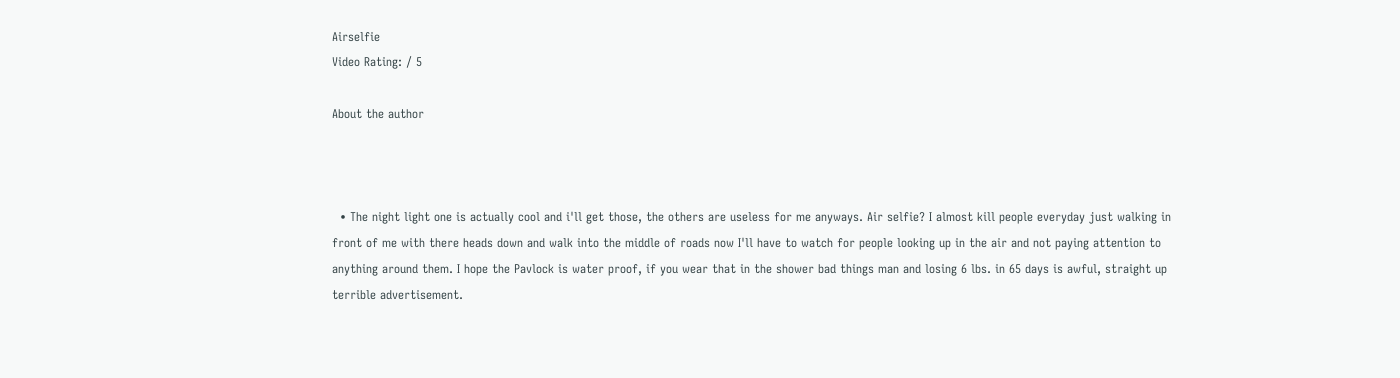Airselfie
Video Rating: / 5

About the author



  • The night light one is actually cool and i'll get those, the others are useless for me anyways. Air selfie? I almost kill people everyday just walking in front of me with there heads down and walk into the middle of roads now I'll have to watch for people looking up in the air and not paying attention to anything around them. I hope the Pavlock is water proof, if you wear that in the shower bad things man and losing 6 lbs. in 65 days is awful, straight up terrible advertisement.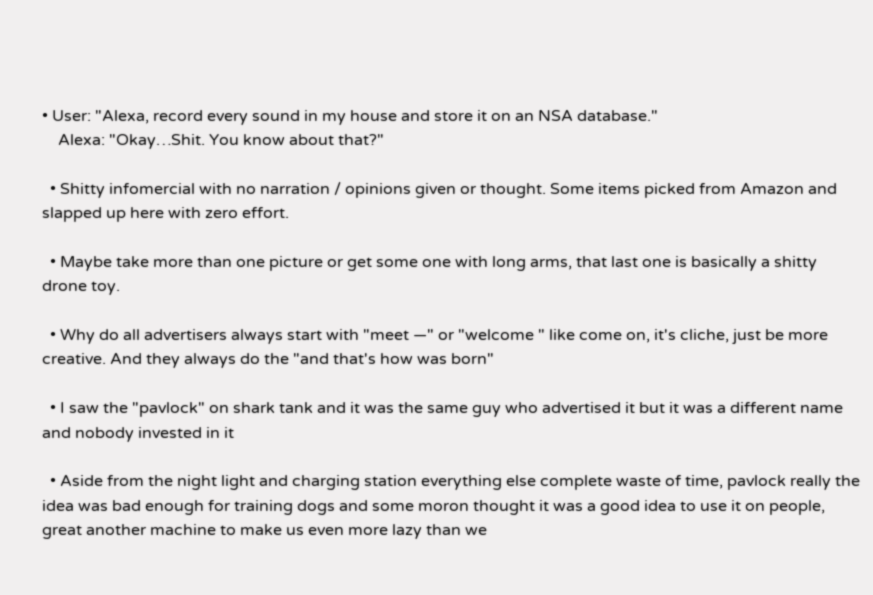• User: "Alexa, record every sound in my house and store it on an NSA database."
    Alexa: "Okay…Shit. You know about that?"

  • Shitty infomercial with no narration / opinions given or thought. Some items picked from Amazon and slapped up here with zero effort.

  • Maybe take more than one picture or get some one with long arms, that last one is basically a shitty drone toy.

  • Why do all advertisers always start with "meet —" or "welcome " like come on, it's cliche, just be more creative. And they always do the "and that's how was born"

  • I saw the "pavlock" on shark tank and it was the same guy who advertised it but it was a different name and nobody invested in it

  • Aside from the night light and charging station everything else complete waste of time, pavlock really the idea was bad enough for training dogs and some moron thought it was a good idea to use it on people, great another machine to make us even more lazy than we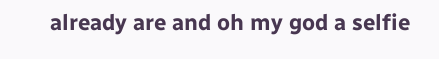already are and oh my god a selfie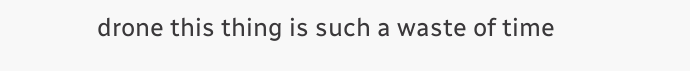drone this thing is such a waste of time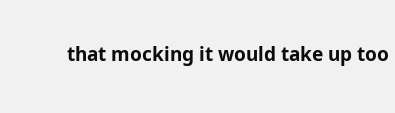that mocking it would take up too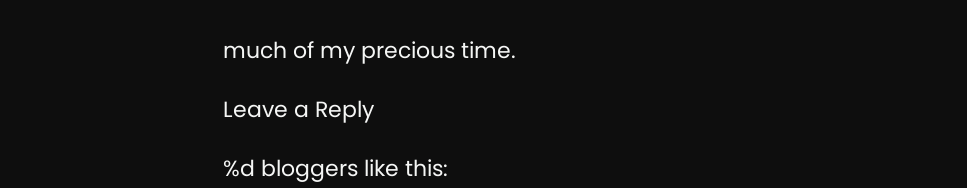much of my precious time.

Leave a Reply

%d bloggers like this: